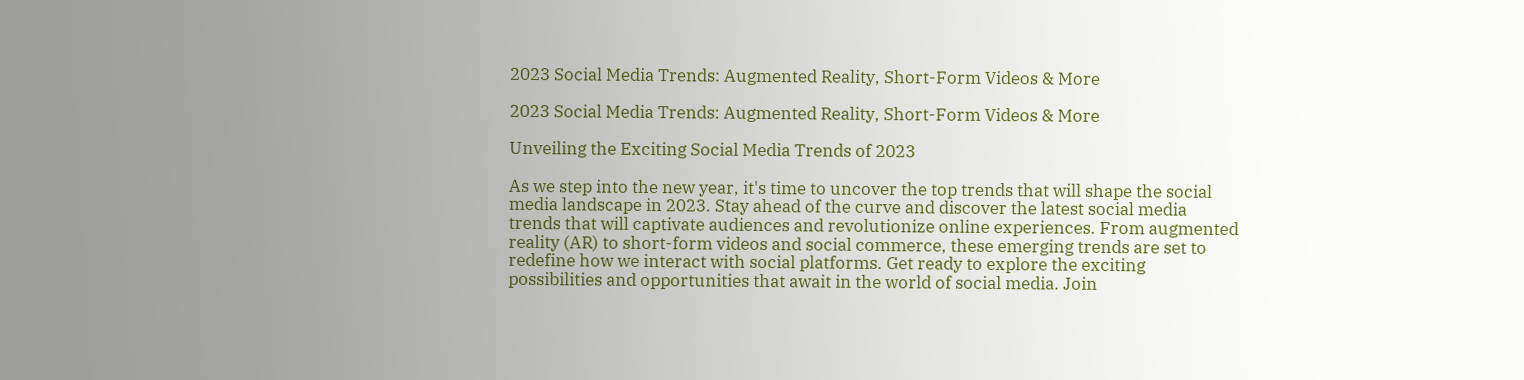2023 Social Media Trends: Augmented Reality, Short-Form Videos & More

2023 Social Media Trends: Augmented Reality, Short-Form Videos & More

Unveiling the Exciting Social Media Trends of 2023

As we step into the new year, it's time to uncover the top trends that will shape the social media landscape in 2023. Stay ahead of the curve and discover the latest social media trends that will captivate audiences and revolutionize online experiences. From augmented reality (AR) to short-form videos and social commerce, these emerging trends are set to redefine how we interact with social platforms. Get ready to explore the exciting possibilities and opportunities that await in the world of social media. Join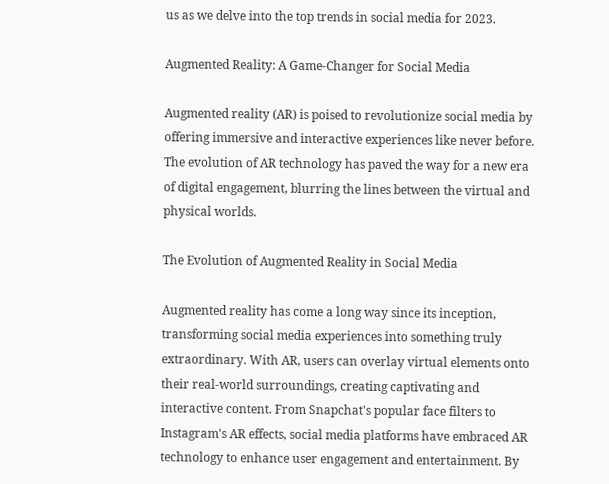us as we delve into the top trends in social media for 2023.

Augmented Reality: A Game-Changer for Social Media

Augmented reality (AR) is poised to revolutionize social media by offering immersive and interactive experiences like never before. The evolution of AR technology has paved the way for a new era of digital engagement, blurring the lines between the virtual and physical worlds.

The Evolution of Augmented Reality in Social Media

Augmented reality has come a long way since its inception, transforming social media experiences into something truly extraordinary. With AR, users can overlay virtual elements onto their real-world surroundings, creating captivating and interactive content. From Snapchat's popular face filters to Instagram's AR effects, social media platforms have embraced AR technology to enhance user engagement and entertainment. By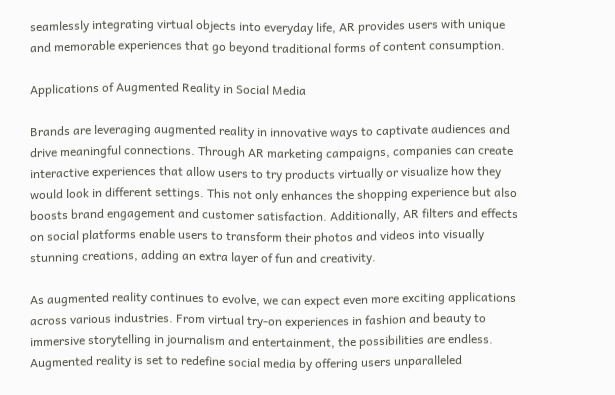seamlessly integrating virtual objects into everyday life, AR provides users with unique and memorable experiences that go beyond traditional forms of content consumption.

Applications of Augmented Reality in Social Media

Brands are leveraging augmented reality in innovative ways to captivate audiences and drive meaningful connections. Through AR marketing campaigns, companies can create interactive experiences that allow users to try products virtually or visualize how they would look in different settings. This not only enhances the shopping experience but also boosts brand engagement and customer satisfaction. Additionally, AR filters and effects on social platforms enable users to transform their photos and videos into visually stunning creations, adding an extra layer of fun and creativity.

As augmented reality continues to evolve, we can expect even more exciting applications across various industries. From virtual try-on experiences in fashion and beauty to immersive storytelling in journalism and entertainment, the possibilities are endless. Augmented reality is set to redefine social media by offering users unparalleled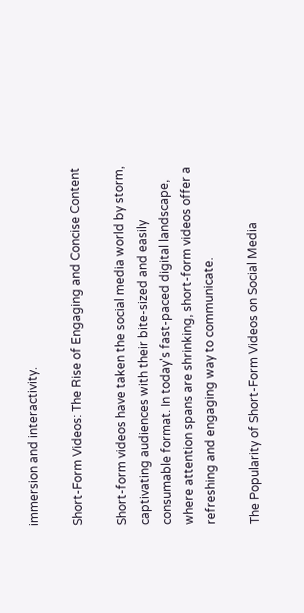immersion and interactivity.

Short-Form Videos: The Rise of Engaging and Concise Content

Short-form videos have taken the social media world by storm, captivating audiences with their bite-sized and easily consumable format. In today's fast-paced digital landscape, where attention spans are shrinking, short-form videos offer a refreshing and engaging way to communicate.

The Popularity of Short-Form Videos on Social Media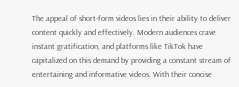The appeal of short-form videos lies in their ability to deliver content quickly and effectively. Modern audiences crave instant gratification, and platforms like TikTok have capitalized on this demand by providing a constant stream of entertaining and informative videos. With their concise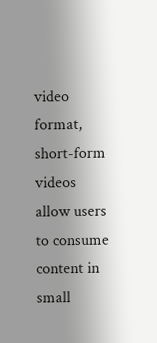video format, short-form videos allow users to consume content in small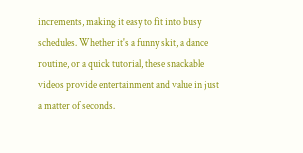increments, making it easy to fit into busy schedules. Whether it's a funny skit, a dance routine, or a quick tutorial, these snackable videos provide entertainment and value in just a matter of seconds.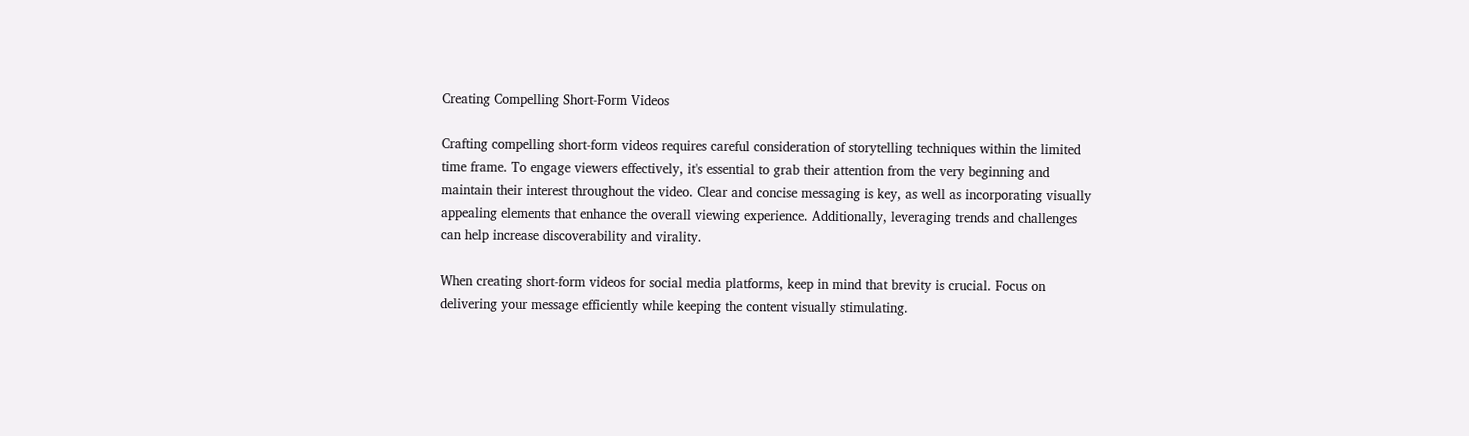Creating Compelling Short-Form Videos

Crafting compelling short-form videos requires careful consideration of storytelling techniques within the limited time frame. To engage viewers effectively, it's essential to grab their attention from the very beginning and maintain their interest throughout the video. Clear and concise messaging is key, as well as incorporating visually appealing elements that enhance the overall viewing experience. Additionally, leveraging trends and challenges can help increase discoverability and virality.

When creating short-form videos for social media platforms, keep in mind that brevity is crucial. Focus on delivering your message efficiently while keeping the content visually stimulating.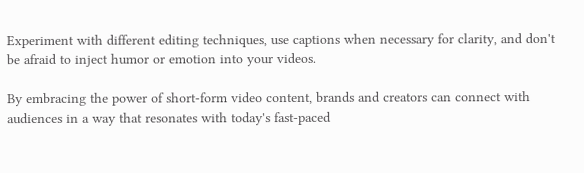Experiment with different editing techniques, use captions when necessary for clarity, and don't be afraid to inject humor or emotion into your videos.

By embracing the power of short-form video content, brands and creators can connect with audiences in a way that resonates with today's fast-paced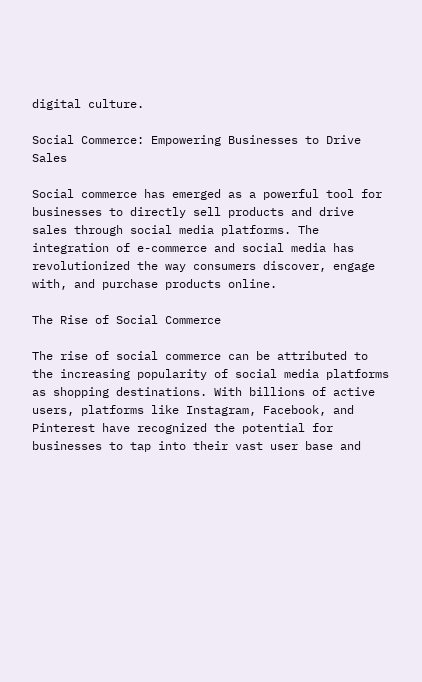digital culture.

Social Commerce: Empowering Businesses to Drive Sales

Social commerce has emerged as a powerful tool for businesses to directly sell products and drive sales through social media platforms. The integration of e-commerce and social media has revolutionized the way consumers discover, engage with, and purchase products online.

The Rise of Social Commerce

The rise of social commerce can be attributed to the increasing popularity of social media platforms as shopping destinations. With billions of active users, platforms like Instagram, Facebook, and Pinterest have recognized the potential for businesses to tap into their vast user base and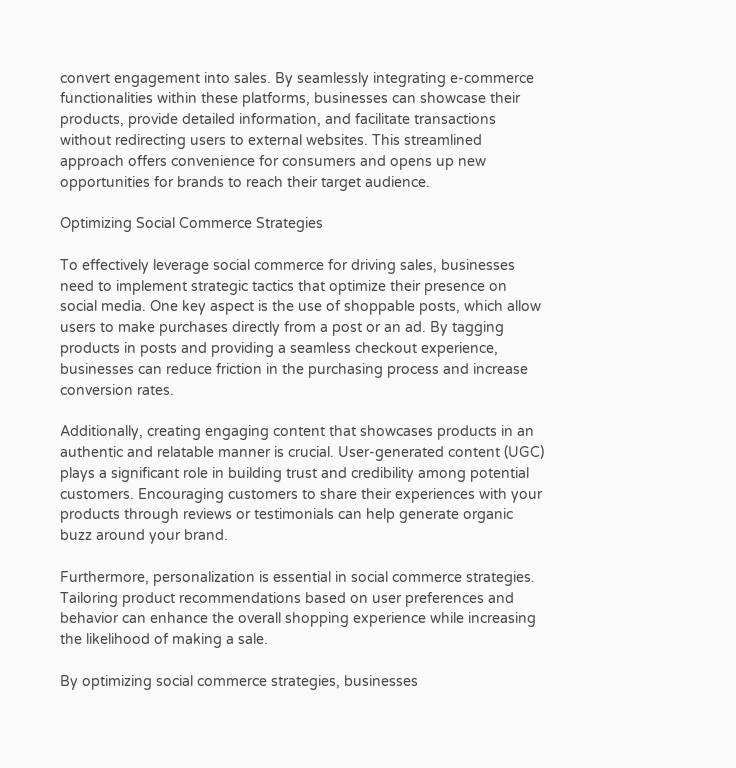convert engagement into sales. By seamlessly integrating e-commerce functionalities within these platforms, businesses can showcase their products, provide detailed information, and facilitate transactions without redirecting users to external websites. This streamlined approach offers convenience for consumers and opens up new opportunities for brands to reach their target audience.

Optimizing Social Commerce Strategies

To effectively leverage social commerce for driving sales, businesses need to implement strategic tactics that optimize their presence on social media. One key aspect is the use of shoppable posts, which allow users to make purchases directly from a post or an ad. By tagging products in posts and providing a seamless checkout experience, businesses can reduce friction in the purchasing process and increase conversion rates.

Additionally, creating engaging content that showcases products in an authentic and relatable manner is crucial. User-generated content (UGC) plays a significant role in building trust and credibility among potential customers. Encouraging customers to share their experiences with your products through reviews or testimonials can help generate organic buzz around your brand.

Furthermore, personalization is essential in social commerce strategies. Tailoring product recommendations based on user preferences and behavior can enhance the overall shopping experience while increasing the likelihood of making a sale.

By optimizing social commerce strategies, businesses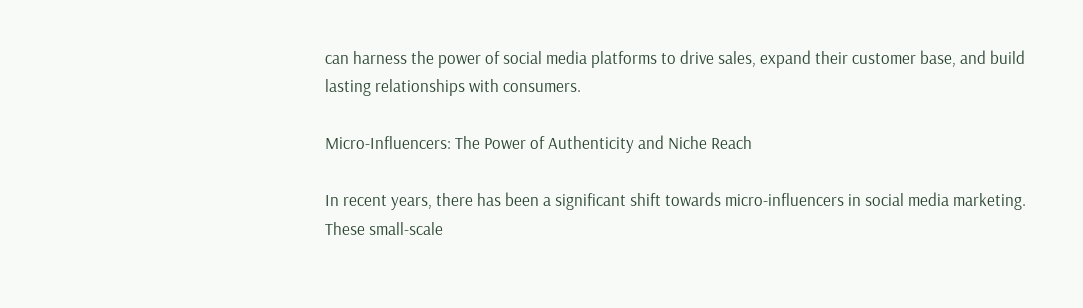can harness the power of social media platforms to drive sales, expand their customer base, and build lasting relationships with consumers.

Micro-Influencers: The Power of Authenticity and Niche Reach

In recent years, there has been a significant shift towards micro-influencers in social media marketing. These small-scale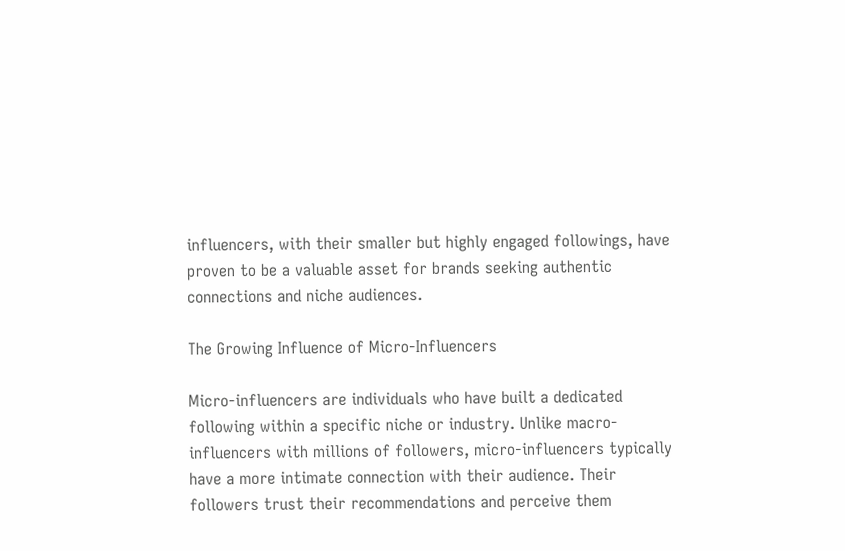influencers, with their smaller but highly engaged followings, have proven to be a valuable asset for brands seeking authentic connections and niche audiences.

The Growing Influence of Micro-Influencers

Micro-influencers are individuals who have built a dedicated following within a specific niche or industry. Unlike macro-influencers with millions of followers, micro-influencers typically have a more intimate connection with their audience. Their followers trust their recommendations and perceive them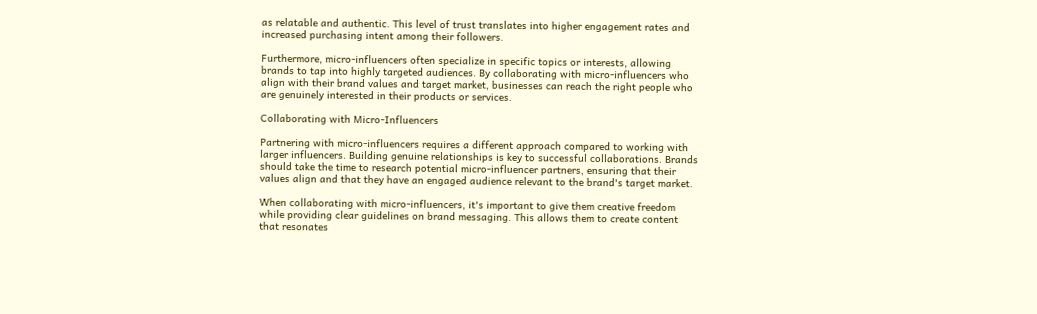as relatable and authentic. This level of trust translates into higher engagement rates and increased purchasing intent among their followers.

Furthermore, micro-influencers often specialize in specific topics or interests, allowing brands to tap into highly targeted audiences. By collaborating with micro-influencers who align with their brand values and target market, businesses can reach the right people who are genuinely interested in their products or services.

Collaborating with Micro-Influencers

Partnering with micro-influencers requires a different approach compared to working with larger influencers. Building genuine relationships is key to successful collaborations. Brands should take the time to research potential micro-influencer partners, ensuring that their values align and that they have an engaged audience relevant to the brand's target market.

When collaborating with micro-influencers, it's important to give them creative freedom while providing clear guidelines on brand messaging. This allows them to create content that resonates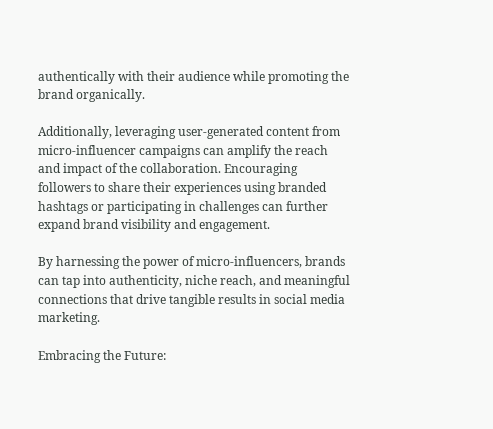authentically with their audience while promoting the brand organically.

Additionally, leveraging user-generated content from micro-influencer campaigns can amplify the reach and impact of the collaboration. Encouraging followers to share their experiences using branded hashtags or participating in challenges can further expand brand visibility and engagement.

By harnessing the power of micro-influencers, brands can tap into authenticity, niche reach, and meaningful connections that drive tangible results in social media marketing.

Embracing the Future: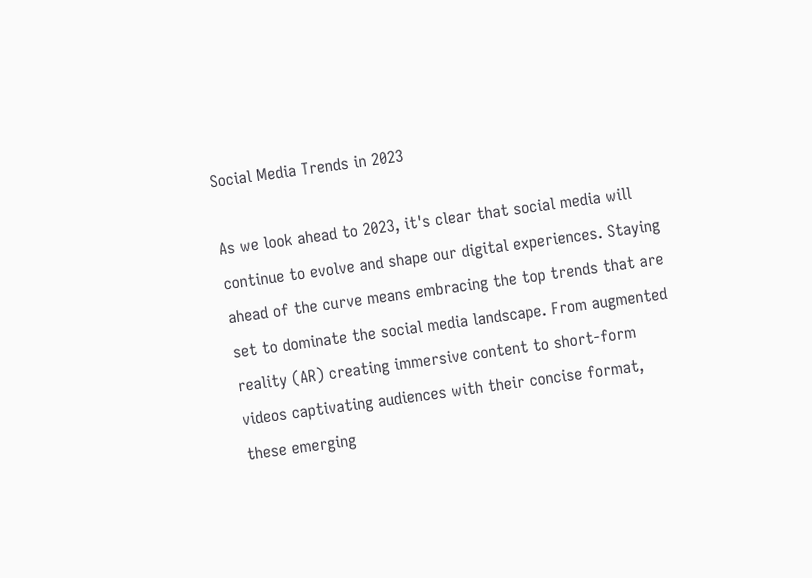Social Media Trends in 2023

As we look ahead to 2023, it's clear that social media will continue to evolve and shape our digital experiences. Staying ahead of the curve means embracing the top trends that are set to dominate the social media landscape. From augmented reality (AR) creating immersive content to short-form videos captivating audiences with their concise format, these emerging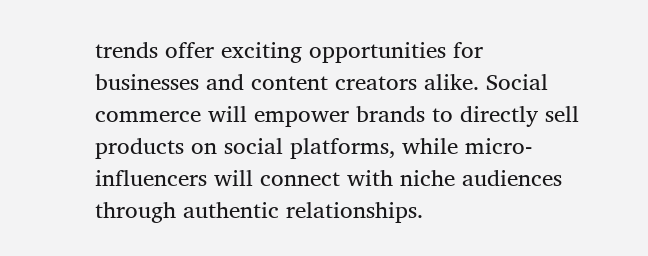trends offer exciting opportunities for businesses and content creators alike. Social commerce will empower brands to directly sell products on social platforms, while micro-influencers will connect with niche audiences through authentic relationships.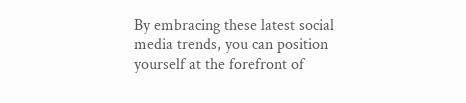By embracing these latest social media trends, you can position yourself at the forefront of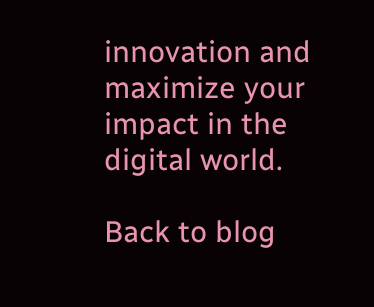innovation and maximize your impact in the digital world.

Back to blog